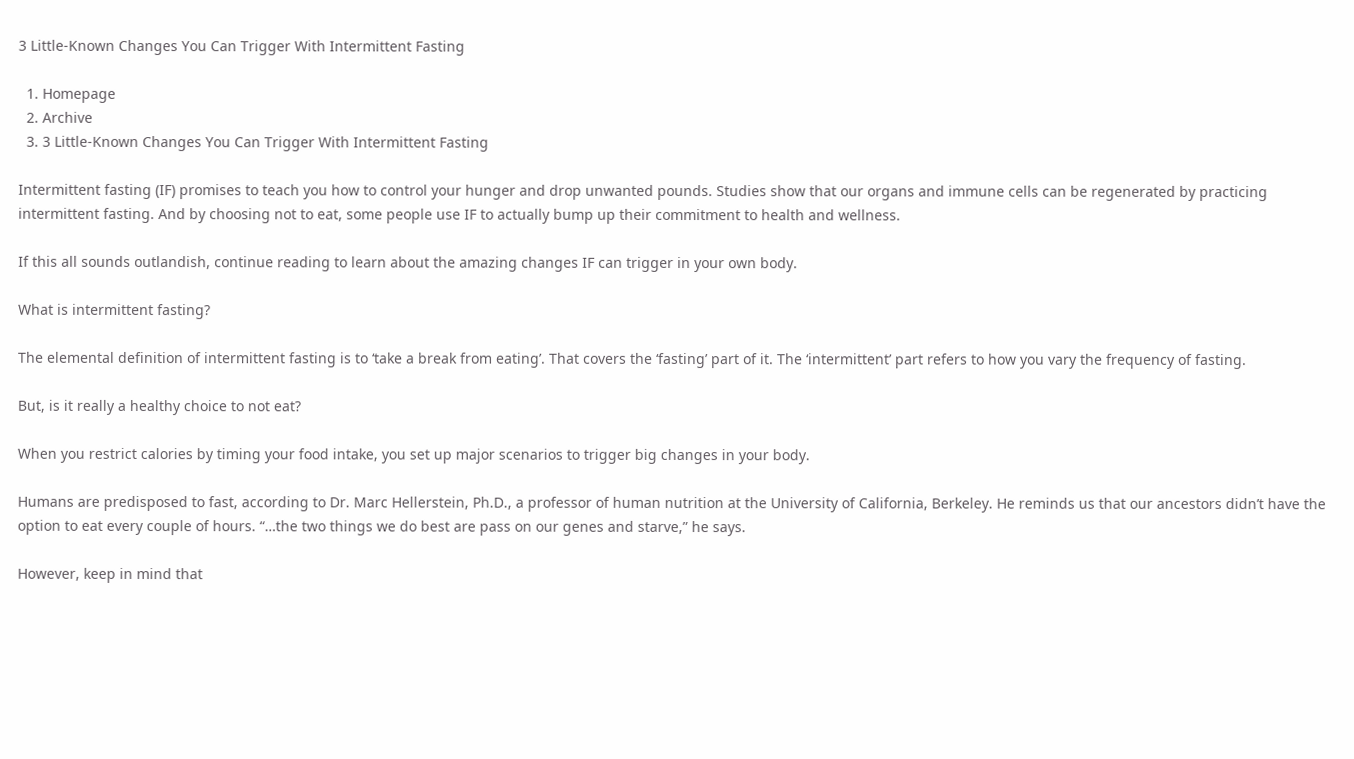3 Little-Known Changes You Can Trigger With Intermittent Fasting

  1. Homepage
  2. Archive
  3. 3 Little-Known Changes You Can Trigger With Intermittent Fasting

Intermittent fasting (IF) promises to teach you how to control your hunger and drop unwanted pounds. Studies show that our organs and immune cells can be regenerated by practicing intermittent fasting. And by choosing not to eat, some people use IF to actually bump up their commitment to health and wellness.

If this all sounds outlandish, continue reading to learn about the amazing changes IF can trigger in your own body.

What is intermittent fasting?

The elemental definition of intermittent fasting is to ‘take a break from eating’. That covers the ‘fasting’ part of it. The ‘intermittent’ part refers to how you vary the frequency of fasting.

But, is it really a healthy choice to not eat?

When you restrict calories by timing your food intake, you set up major scenarios to trigger big changes in your body.

Humans are predisposed to fast, according to Dr. Marc Hellerstein, Ph.D., a professor of human nutrition at the University of California, Berkeley. He reminds us that our ancestors didn’t have the option to eat every couple of hours. “…the two things we do best are pass on our genes and starve,” he says.

However, keep in mind that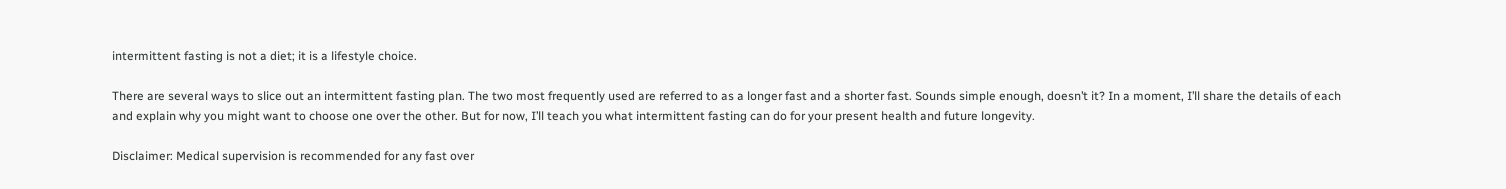intermittent fasting is not a diet; it is a lifestyle choice.

There are several ways to slice out an intermittent fasting plan. The two most frequently used are referred to as a longer fast and a shorter fast. Sounds simple enough, doesn’t it? In a moment, I’ll share the details of each and explain why you might want to choose one over the other. But for now, I’ll teach you what intermittent fasting can do for your present health and future longevity.

Disclaimer: Medical supervision is recommended for any fast over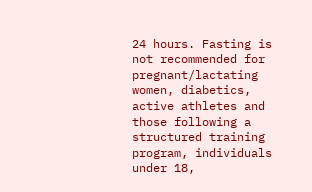24 hours. Fasting is not recommended for pregnant/lactating women, diabetics, active athletes and those following a structured training program, individuals under 18,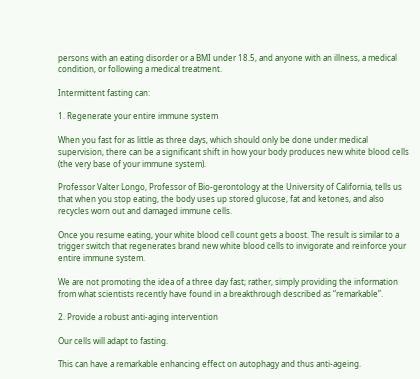persons with an eating disorder or a BMI under 18.5, and anyone with an illness, a medical condition, or following a medical treatment.

Intermittent fasting can:

1. Regenerate your entire immune system

When you fast for as little as three days, which should only be done under medical supervision, there can be a significant shift in how your body produces new white blood cells (the very base of your immune system).

Professor Valter Longo, Professor of Bio-gerontology at the University of California, tells us that when you stop eating, the body uses up stored glucose, fat and ketones, and also recycles worn out and damaged immune cells.

Once you resume eating, your white blood cell count gets a boost. The result is similar to a trigger switch that regenerates brand new white blood cells to invigorate and reinforce your entire immune system.

We are not promoting the idea of a three day fast; rather, simply providing the information from what scientists recently have found in a breakthrough described as “remarkable”.

2. Provide a robust anti-aging intervention

Our cells will adapt to fasting.

This can have a remarkable enhancing effect on autophagy and thus anti-ageing.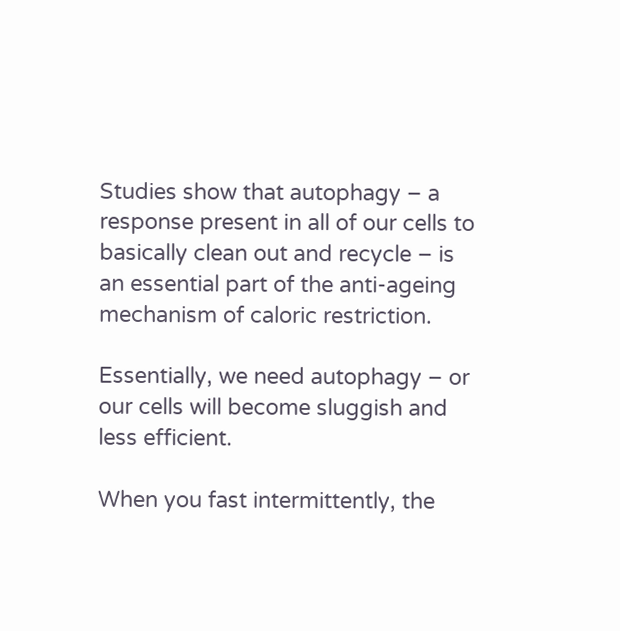Studies show that autophagy – a response present in all of our cells to basically clean out and recycle – is an essential part of the anti-ageing mechanism of caloric restriction.

Essentially, we need autophagy – or our cells will become sluggish and less efficient.

When you fast intermittently, the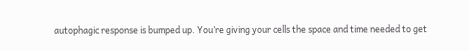autophagic response is bumped up. You’re giving your cells the space and time needed to get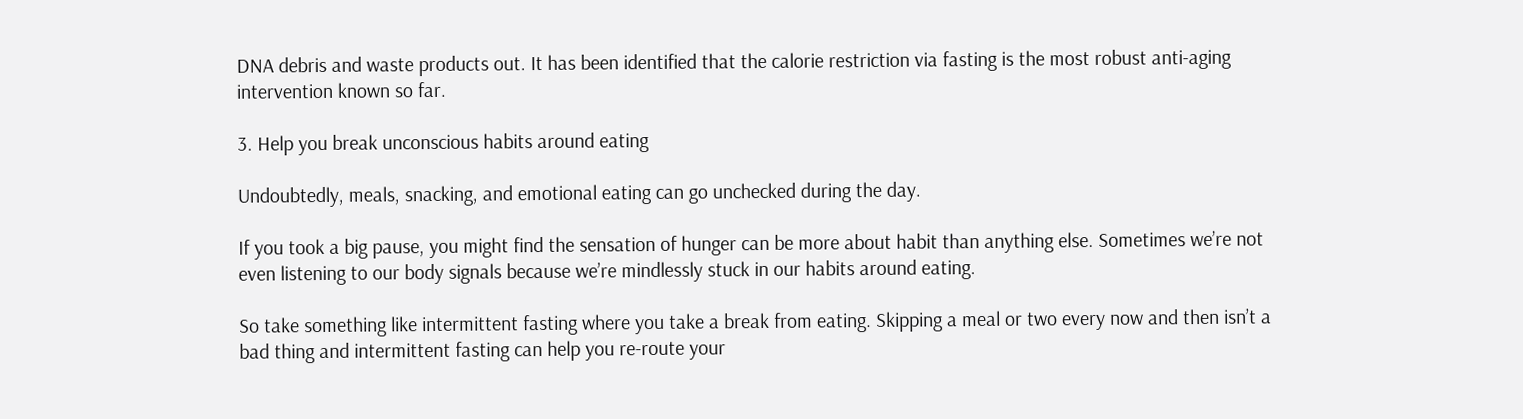DNA debris and waste products out. It has been identified that the calorie restriction via fasting is the most robust anti-aging intervention known so far.

3. Help you break unconscious habits around eating

Undoubtedly, meals, snacking, and emotional eating can go unchecked during the day.

If you took a big pause, you might find the sensation of hunger can be more about habit than anything else. Sometimes we’re not even listening to our body signals because we’re mindlessly stuck in our habits around eating.

So take something like intermittent fasting where you take a break from eating. Skipping a meal or two every now and then isn’t a bad thing and intermittent fasting can help you re-route your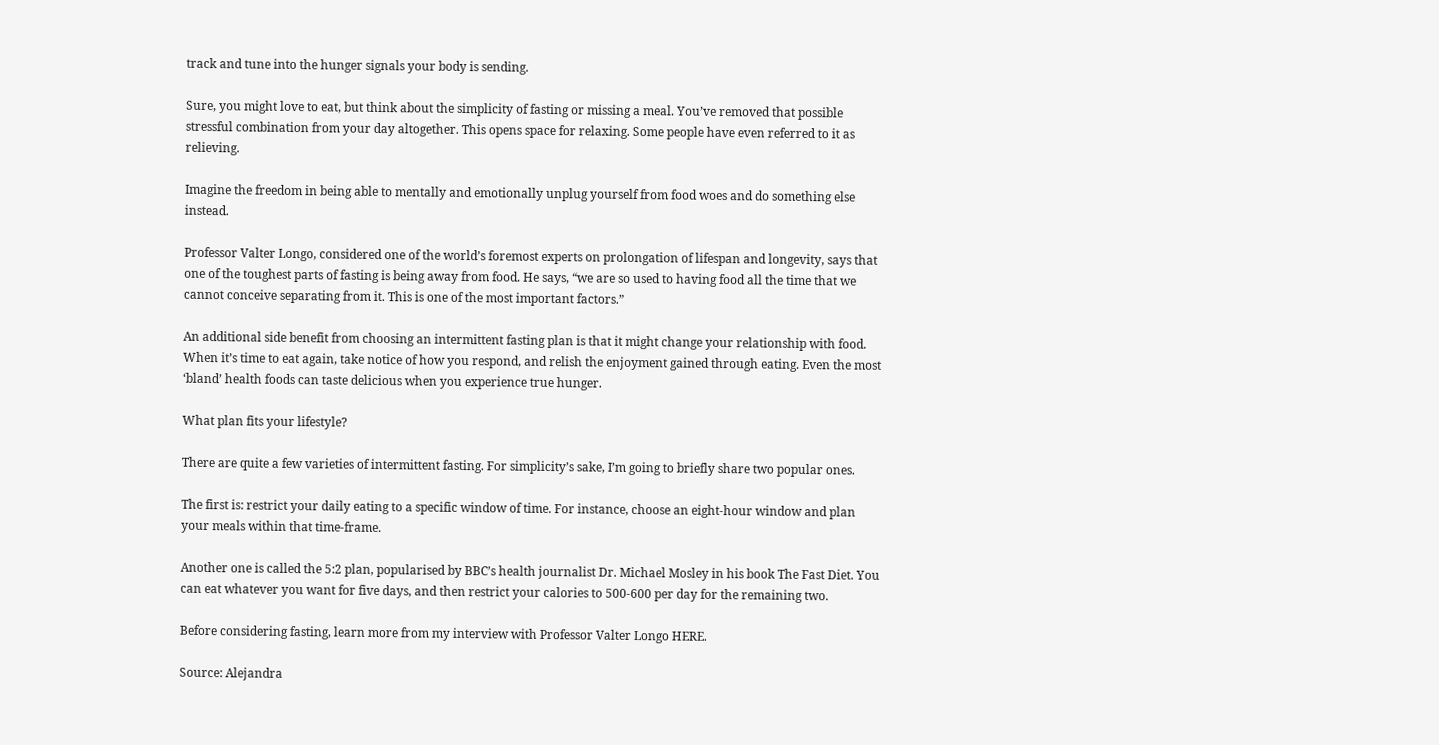track and tune into the hunger signals your body is sending.

Sure, you might love to eat, but think about the simplicity of fasting or missing a meal. You’ve removed that possible stressful combination from your day altogether. This opens space for relaxing. Some people have even referred to it as relieving.

Imagine the freedom in being able to mentally and emotionally unplug yourself from food woes and do something else instead.

Professor Valter Longo, considered one of the world’s foremost experts on prolongation of lifespan and longevity, says that one of the toughest parts of fasting is being away from food. He says, “we are so used to having food all the time that we cannot conceive separating from it. This is one of the most important factors.”

An additional side benefit from choosing an intermittent fasting plan is that it might change your relationship with food. When it’s time to eat again, take notice of how you respond, and relish the enjoyment gained through eating. Even the most ‘bland’ health foods can taste delicious when you experience true hunger.

What plan fits your lifestyle?

There are quite a few varieties of intermittent fasting. For simplicity’s sake, I’m going to briefly share two popular ones.

The first is: restrict your daily eating to a specific window of time. For instance, choose an eight-hour window and plan your meals within that time-frame.

Another one is called the 5:2 plan, popularised by BBC’s health journalist Dr. Michael Mosley in his book The Fast Diet. You can eat whatever you want for five days, and then restrict your calories to 500-600 per day for the remaining two.

Before considering fasting, learn more from my interview with Professor Valter Longo HERE.

Source: Alejandra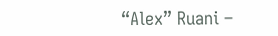“Alex” Ruani –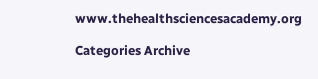www.thehealthsciencesacademy.org

Categories Archive